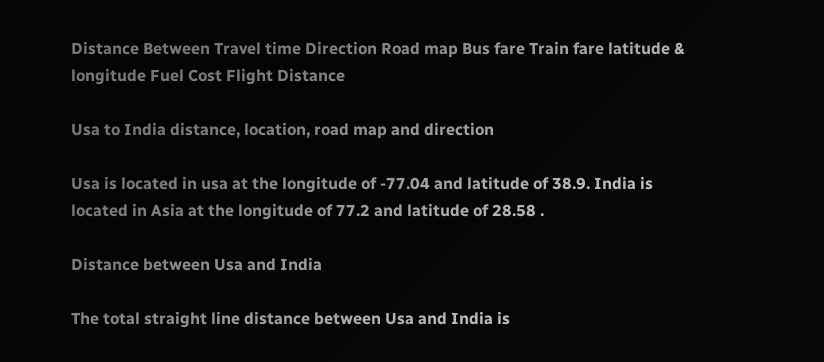Distance Between Travel time Direction Road map Bus fare Train fare latitude & longitude Fuel Cost Flight Distance

Usa to India distance, location, road map and direction

Usa is located in usa at the longitude of -77.04 and latitude of 38.9. India is located in Asia at the longitude of 77.2 and latitude of 28.58 .

Distance between Usa and India

The total straight line distance between Usa and India is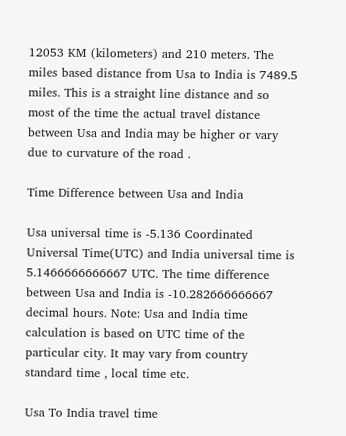12053 KM (kilometers) and 210 meters. The miles based distance from Usa to India is 7489.5 miles. This is a straight line distance and so most of the time the actual travel distance between Usa and India may be higher or vary due to curvature of the road .

Time Difference between Usa and India

Usa universal time is -5.136 Coordinated Universal Time(UTC) and India universal time is 5.1466666666667 UTC. The time difference between Usa and India is -10.282666666667 decimal hours. Note: Usa and India time calculation is based on UTC time of the particular city. It may vary from country standard time , local time etc.

Usa To India travel time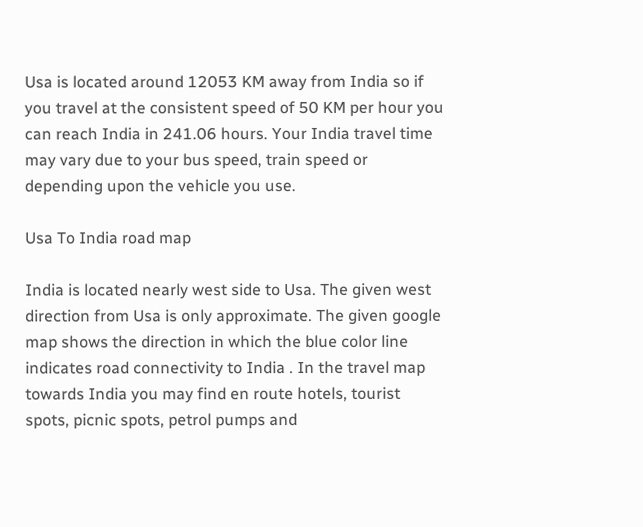Usa is located around 12053 KM away from India so if you travel at the consistent speed of 50 KM per hour you can reach India in 241.06 hours. Your India travel time may vary due to your bus speed, train speed or depending upon the vehicle you use.

Usa To India road map

India is located nearly west side to Usa. The given west direction from Usa is only approximate. The given google map shows the direction in which the blue color line indicates road connectivity to India . In the travel map towards India you may find en route hotels, tourist spots, picnic spots, petrol pumps and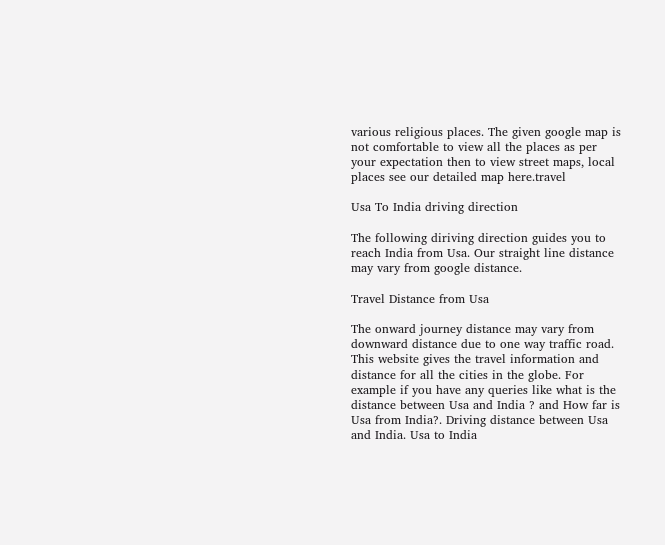various religious places. The given google map is not comfortable to view all the places as per your expectation then to view street maps, local places see our detailed map here.travel

Usa To India driving direction

The following diriving direction guides you to reach India from Usa. Our straight line distance may vary from google distance.

Travel Distance from Usa

The onward journey distance may vary from downward distance due to one way traffic road. This website gives the travel information and distance for all the cities in the globe. For example if you have any queries like what is the distance between Usa and India ? and How far is Usa from India?. Driving distance between Usa and India. Usa to India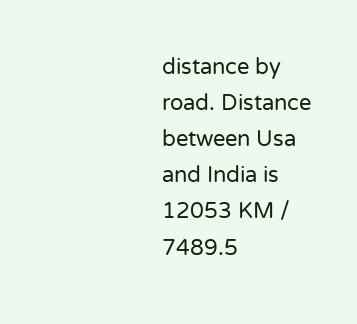distance by road. Distance between Usa and India is 12053 KM / 7489.5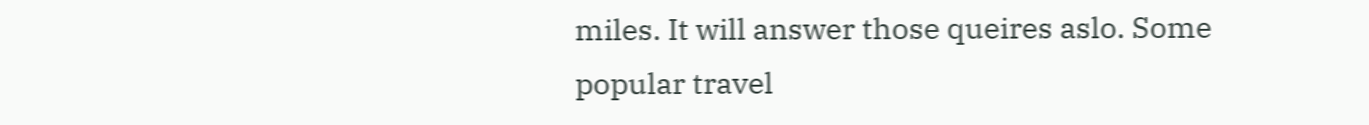miles. It will answer those queires aslo. Some popular travel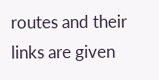routes and their links are given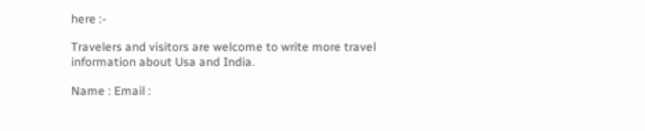here :-

Travelers and visitors are welcome to write more travel information about Usa and India.

Name : Email :